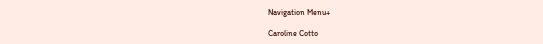Navigation Menu+

Caroline Cotto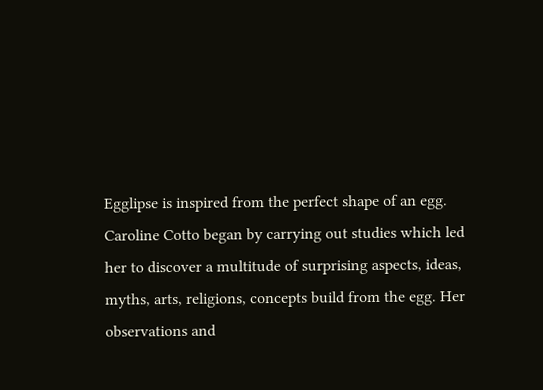Egglipse is inspired from the perfect shape of an egg. Caroline Cotto began by carrying out studies which led her to discover a multitude of surprising aspects, ideas, myths, arts, religions, concepts build from the egg. Her observations and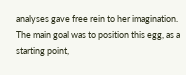analyses gave free rein to her imagination. The main goal was to position this egg, as a starting point,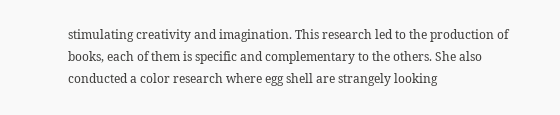stimulating creativity and imagination. This research led to the production of books, each of them is specific and complementary to the others. She also conducted a color research where egg shell are strangely looking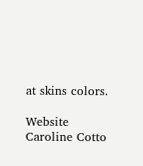at skins colors.

Website Caroline Cotto